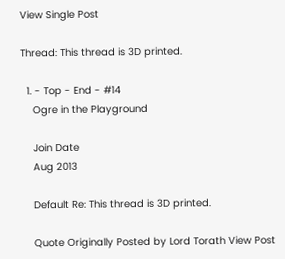View Single Post

Thread: This thread is 3D printed.

  1. - Top - End - #14
    Ogre in the Playground

    Join Date
    Aug 2013

    Default Re: This thread is 3D printed.

    Quote Originally Posted by Lord Torath View Post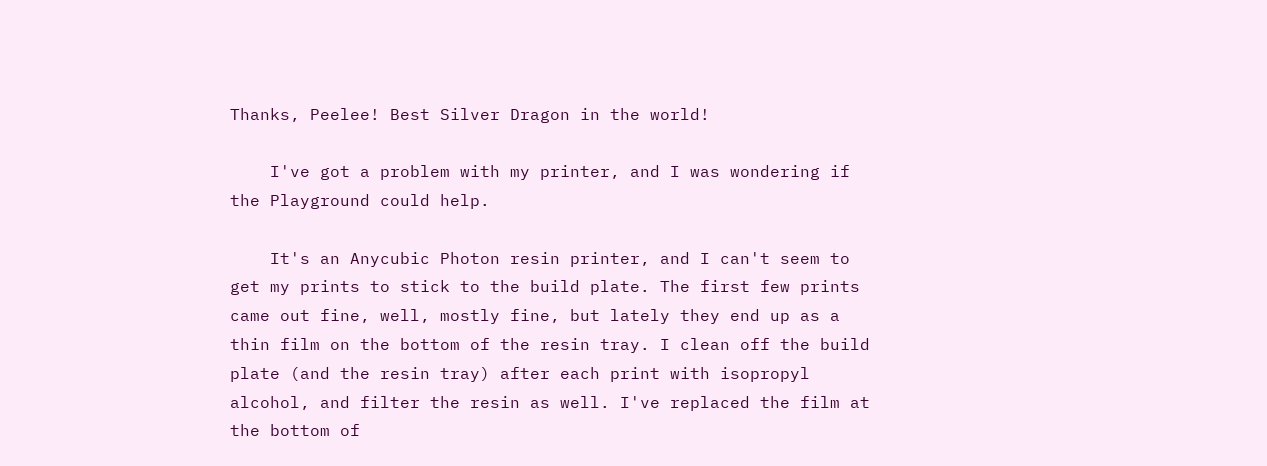Thanks, Peelee! Best Silver Dragon in the world!

    I've got a problem with my printer, and I was wondering if the Playground could help.

    It's an Anycubic Photon resin printer, and I can't seem to get my prints to stick to the build plate. The first few prints came out fine, well, mostly fine, but lately they end up as a thin film on the bottom of the resin tray. I clean off the build plate (and the resin tray) after each print with isopropyl alcohol, and filter the resin as well. I've replaced the film at the bottom of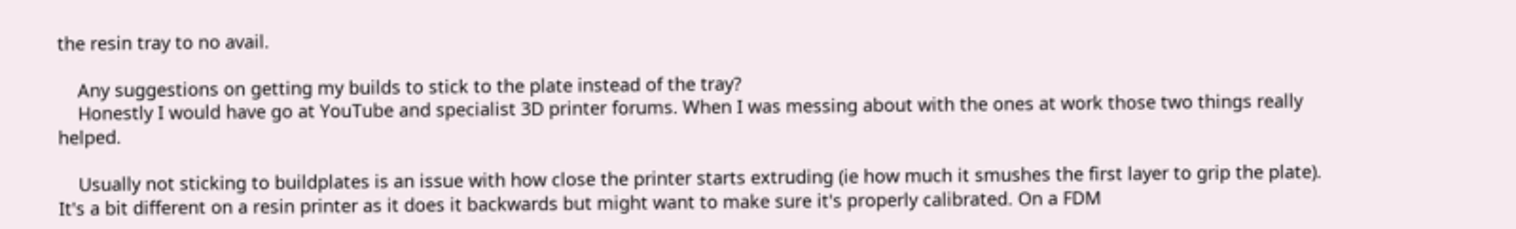the resin tray to no avail.

    Any suggestions on getting my builds to stick to the plate instead of the tray?
    Honestly I would have go at YouTube and specialist 3D printer forums. When I was messing about with the ones at work those two things really helped.

    Usually not sticking to buildplates is an issue with how close the printer starts extruding (ie how much it smushes the first layer to grip the plate). It's a bit different on a resin printer as it does it backwards but might want to make sure it's properly calibrated. On a FDM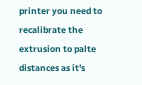printer you need to recalibrate the extrusion to palte distances as it's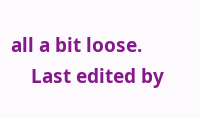all a bit loose.
    Last edited by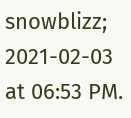snowblizz; 2021-02-03 at 06:53 PM.